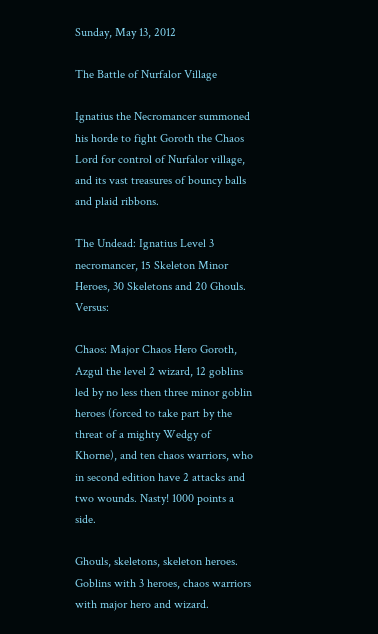Sunday, May 13, 2012

The Battle of Nurfalor Village

Ignatius the Necromancer summoned his horde to fight Goroth the Chaos Lord for control of Nurfalor village, and its vast treasures of bouncy balls and plaid ribbons.

The Undead: Ignatius Level 3 necromancer, 15 Skeleton Minor Heroes, 30 Skeletons and 20 Ghouls. Versus:

Chaos: Major Chaos Hero Goroth, Azgul the level 2 wizard, 12 goblins led by no less then three minor goblin heroes (forced to take part by the threat of a mighty Wedgy of Khorne), and ten chaos warriors, who in second edition have 2 attacks and two wounds. Nasty! 1000 points a side.

Ghouls, skeletons, skeleton heroes.
Goblins with 3 heroes, chaos warriors with major hero and wizard.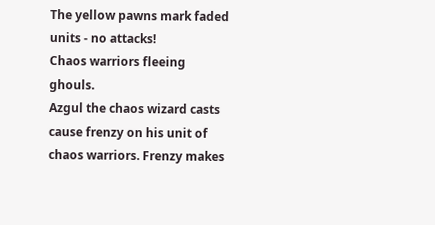The yellow pawns mark faded units - no attacks!
Chaos warriors fleeing ghouls.
Azgul the chaos wizard casts cause frenzy on his unit of chaos warriors. Frenzy makes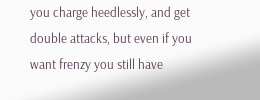you charge heedlessly, and get double attacks, but even if you want frenzy you still have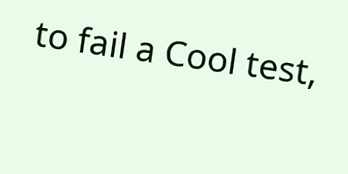to fail a Cool test,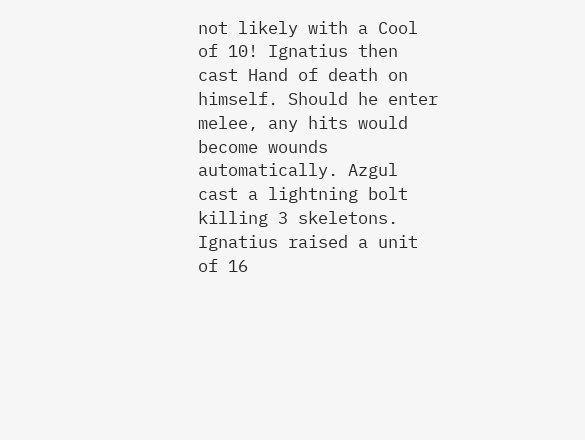not likely with a Cool of 10! Ignatius then cast Hand of death on himself. Should he enter melee, any hits would become wounds automatically. Azgul cast a lightning bolt killing 3 skeletons. Ignatius raised a unit of 16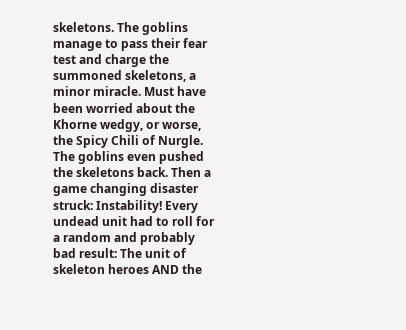skeletons. The goblins manage to pass their fear test and charge the summoned skeletons, a minor miracle. Must have been worried about the Khorne wedgy, or worse, the Spicy Chili of Nurgle. The goblins even pushed the skeletons back. Then a game changing disaster struck: Instability! Every undead unit had to roll for a random and probably bad result: The unit of skeleton heroes AND the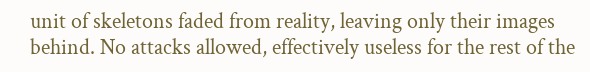unit of skeletons faded from reality, leaving only their images behind. No attacks allowed, effectively useless for the rest of the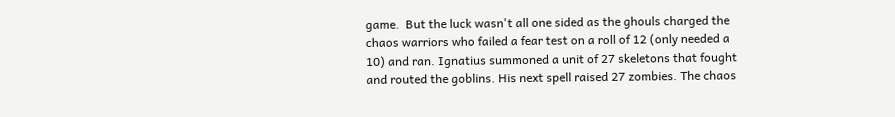game.  But the luck wasn't all one sided as the ghouls charged the chaos warriors who failed a fear test on a roll of 12 (only needed a 10) and ran. Ignatius summoned a unit of 27 skeletons that fought and routed the goblins. His next spell raised 27 zombies. The chaos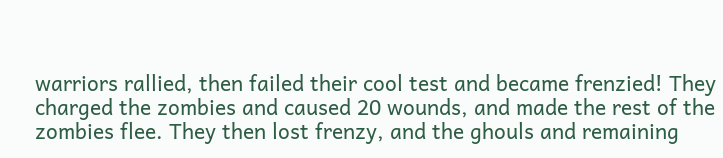warriors rallied, then failed their cool test and became frenzied! They charged the zombies and caused 20 wounds, and made the rest of the zombies flee. They then lost frenzy, and the ghouls and remaining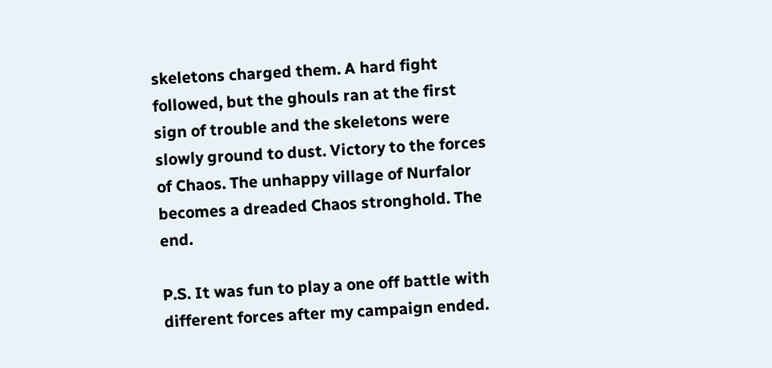skeletons charged them. A hard fight followed, but the ghouls ran at the first sign of trouble and the skeletons were slowly ground to dust. Victory to the forces of Chaos. The unhappy village of Nurfalor becomes a dreaded Chaos stronghold. The end.

P.S. It was fun to play a one off battle with different forces after my campaign ended.